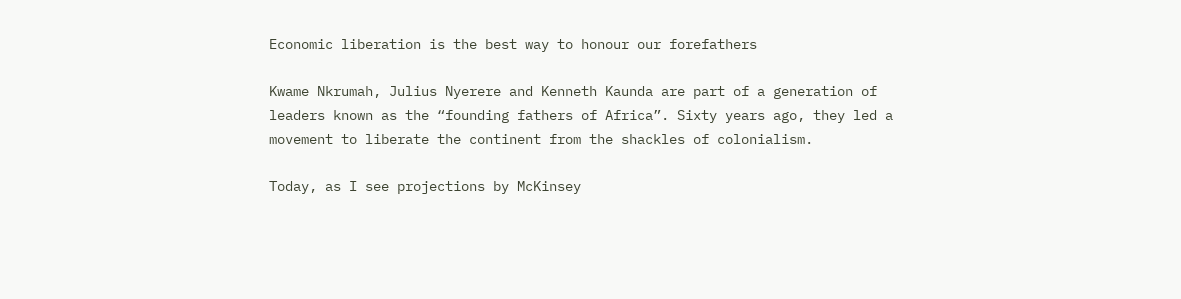Economic liberation is the best way to honour our forefathers

Kwame Nkrumah, Julius Nyerere and Kenneth Kaunda are part of a generation of leaders known as the “founding fathers of Africa”. Sixty years ago, they led a movement to liberate the continent from the shackles of colonialism.

Today, as I see projections by McKinsey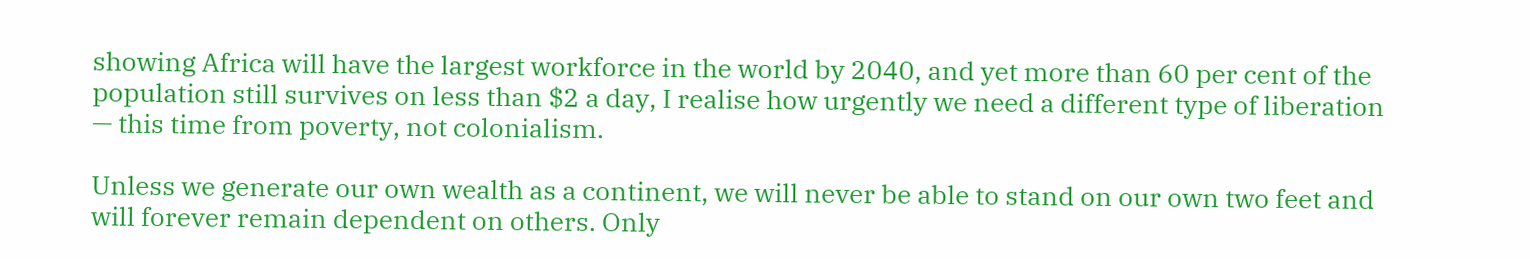showing Africa will have the largest workforce in the world by 2040, and yet more than 60 per cent of the population still survives on less than $2 a day, I realise how urgently we need a different type of liberation — this time from poverty, not colonialism.

Unless we generate our own wealth as a continent, we will never be able to stand on our own two feet and will forever remain dependent on others. Only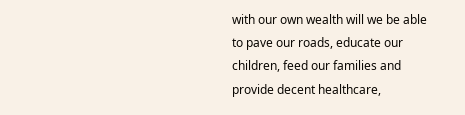with our own wealth will we be able to pave our roads, educate our children, feed our families and provide decent healthcare,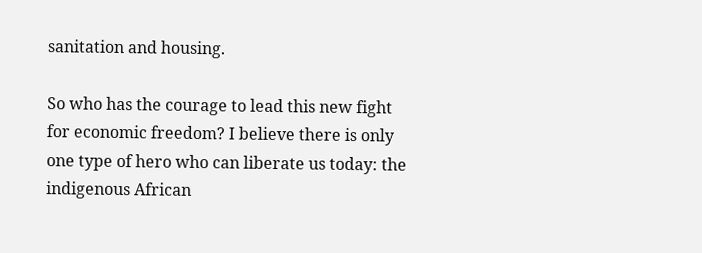sanitation and housing.

So who has the courage to lead this new fight for economic freedom? I believe there is only one type of hero who can liberate us today: the indigenous African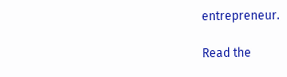entrepreneur.

Read the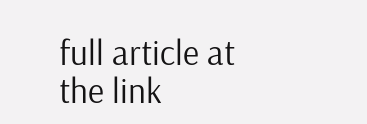full article at the link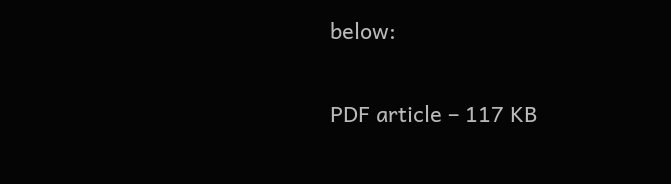below:

PDF article – 117 KB